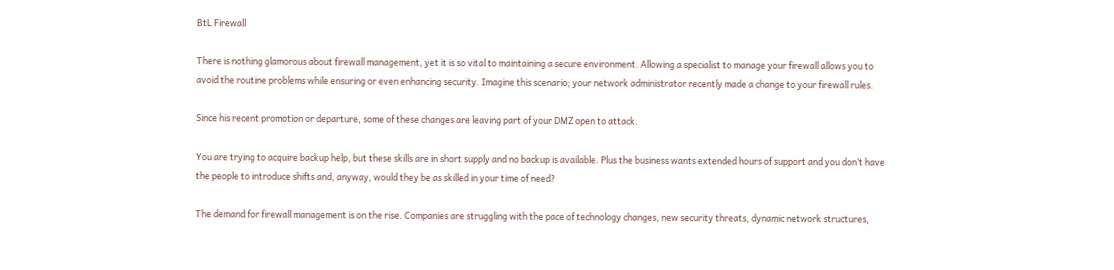BtL Firewall

There is nothing glamorous about firewall management, yet it is so vital to maintaining a secure environment. Allowing a specialist to manage your firewall allows you to avoid the routine problems while ensuring or even enhancing security. Imagine this scenario; your network administrator recently made a change to your firewall rules.

Since his recent promotion or departure, some of these changes are leaving part of your DMZ open to attack.

You are trying to acquire backup help, but these skills are in short supply and no backup is available. Plus the business wants extended hours of support and you don’t have the people to introduce shifts and, anyway, would they be as skilled in your time of need?

The demand for firewall management is on the rise. Companies are struggling with the pace of technology changes, new security threats, dynamic network structures,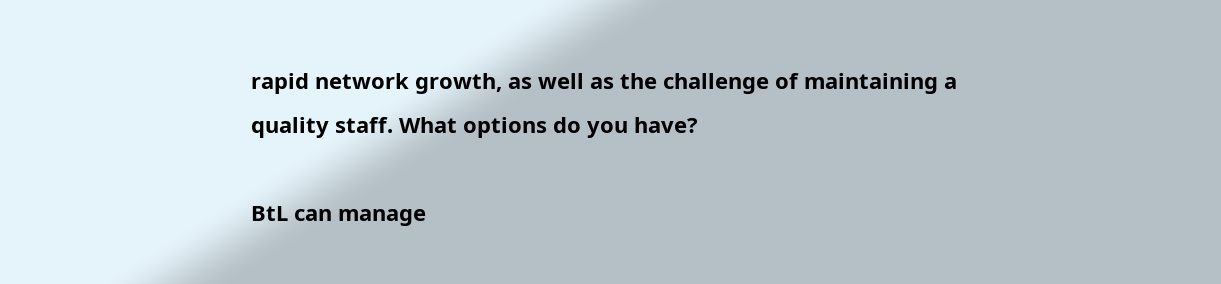rapid network growth, as well as the challenge of maintaining a quality staff. What options do you have?

BtL can manage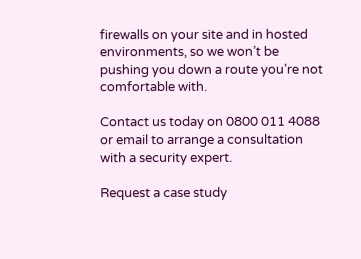firewalls on your site and in hosted environments, so we won’t be pushing you down a route you’re not comfortable with.

Contact us today on 0800 011 4088 or email to arrange a consultation with a security expert.

Request a case study